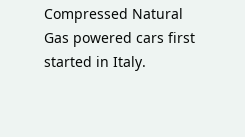Compressed Natural Gas powered cars first started in Italy.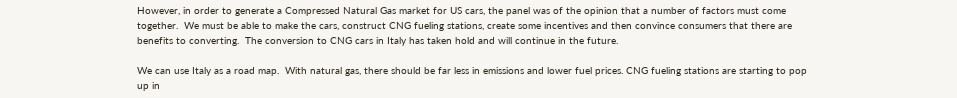However, in order to generate a Compressed Natural Gas market for US cars, the panel was of the opinion that a number of factors must come together.  We must be able to make the cars, construct CNG fueling stations, create some incentives and then convince consumers that there are benefits to converting.  The conversion to CNG cars in Italy has taken hold and will continue in the future.

We can use Italy as a road map.  With natural gas, there should be far less in emissions and lower fuel prices. CNG fueling stations are starting to pop up in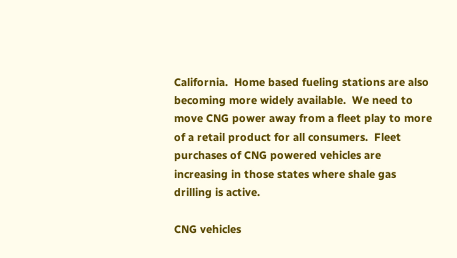California.  Home based fueling stations are also becoming more widely available.  We need to move CNG power away from a fleet play to more of a retail product for all consumers.  Fleet purchases of CNG powered vehicles are increasing in those states where shale gas drilling is active.

CNG vehicles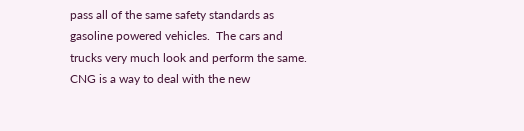pass all of the same safety standards as gasoline powered vehicles.  The cars and trucks very much look and perform the same.  CNG is a way to deal with the new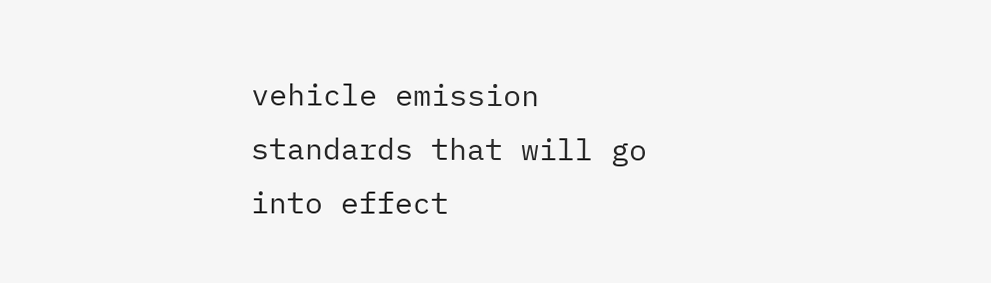vehicle emission standards that will go into effect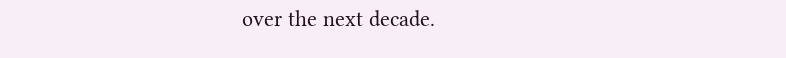over the next decade.